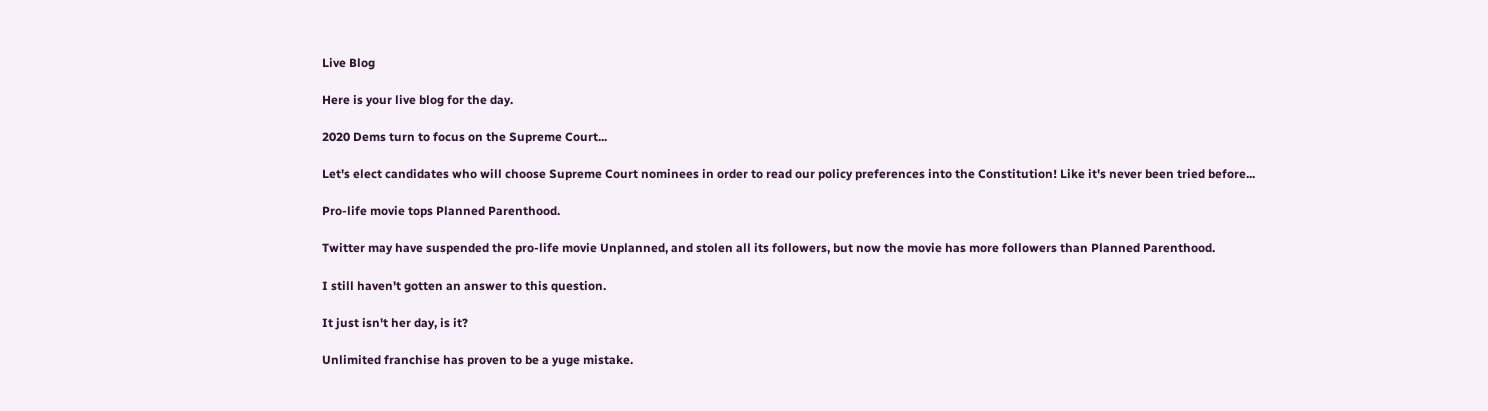Live Blog

Here is your live blog for the day.

2020 Dems turn to focus on the Supreme Court...

Let's elect candidates who will choose Supreme Court nominees in order to read our policy preferences into the Constitution! Like it's never been tried before...

Pro-life movie tops Planned Parenthood.

Twitter may have suspended the pro-life movie Unplanned, and stolen all its followers, but now the movie has more followers than Planned Parenthood.

I still haven't gotten an answer to this question.

It just isn't her day, is it?

Unlimited franchise has proven to be a yuge mistake.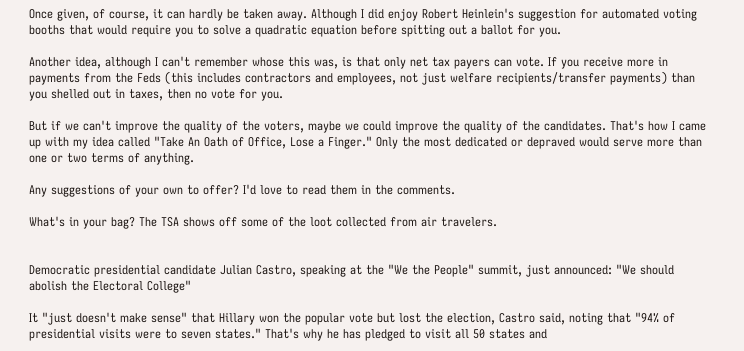Once given, of course, it can hardly be taken away. Although I did enjoy Robert Heinlein's suggestion for automated voting booths that would require you to solve a quadratic equation before spitting out a ballot for you.

Another idea, although I can't remember whose this was, is that only net tax payers can vote. If you receive more in payments from the Feds (this includes contractors and employees, not just welfare recipients/transfer payments) than you shelled out in taxes, then no vote for you.

But if we can't improve the quality of the voters, maybe we could improve the quality of the candidates. That's how I came up with my idea called "Take An Oath of Office, Lose a Finger." Only the most dedicated or depraved would serve more than one or two terms of anything.

Any suggestions of your own to offer? I'd love to read them in the comments.

What's in your bag? The TSA shows off some of the loot collected from air travelers.


Democratic presidential candidate Julian Castro, speaking at the "We the People" summit, just announced: "We should abolish the Electoral College"

It "just doesn't make sense" that Hillary won the popular vote but lost the election, Castro said, noting that "94% of presidential visits were to seven states." That's why he has pledged to visit all 50 states and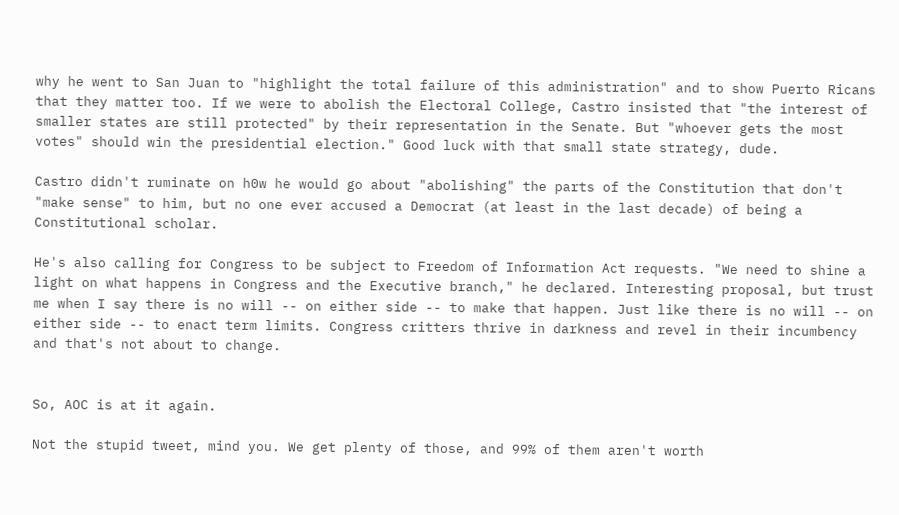why he went to San Juan to "highlight the total failure of this administration" and to show Puerto Ricans that they matter too. If we were to abolish the Electoral College, Castro insisted that "the interest of smaller states are still protected" by their representation in the Senate. But "whoever gets the most votes" should win the presidential election." Good luck with that small state strategy, dude.

Castro didn't ruminate on h0w he would go about "abolishing" the parts of the Constitution that don't "make sense" to him, but no one ever accused a Democrat (at least in the last decade) of being a Constitutional scholar.

He's also calling for Congress to be subject to Freedom of Information Act requests. "We need to shine a light on what happens in Congress and the Executive branch," he declared. Interesting proposal, but trust me when I say there is no will -- on either side -- to make that happen. Just like there is no will -- on either side -- to enact term limits. Congress critters thrive in darkness and revel in their incumbency and that's not about to change.


So, AOC is at it again.

Not the stupid tweet, mind you. We get plenty of those, and 99% of them aren't worth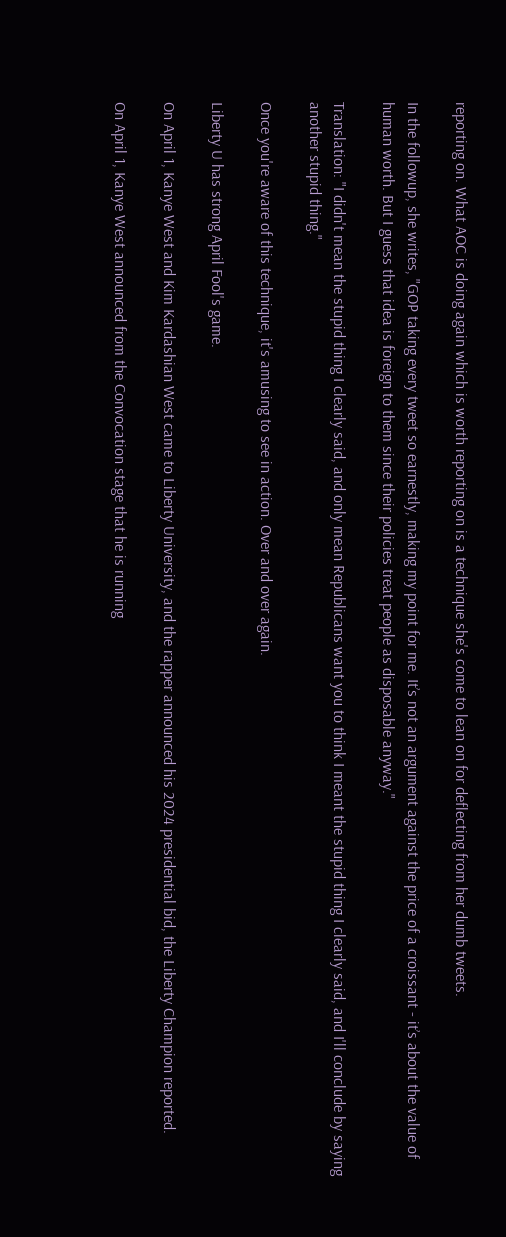reporting on. What AOC is doing again which is worth reporting on is a technique she's come to lean on for deflecting from her dumb tweets.

In the followup, she writes, "GOP taking every tweet so earnestly, making my point for me. It’s not an argument against the price of a croissant - it’s about the value of human worth. But I guess that idea is foreign to them since their policies treat people as disposable anyway."

Translation: "I didn't mean the stupid thing I clearly said, and only mean Republicans want you to think I meant the stupid thing I clearly said, and I'll conclude by saying another stupid thing."

Once you're aware of this technique, it's amusing to see in action. Over and over again.

Liberty U has strong April Fool's game.

On April 1, Kanye West and Kim Kardashian West came to Liberty University, and the rapper announced his 2024 presidential bid, the Liberty Champion reported.

On April 1, Kanye West announced from the Convocation stage that he is running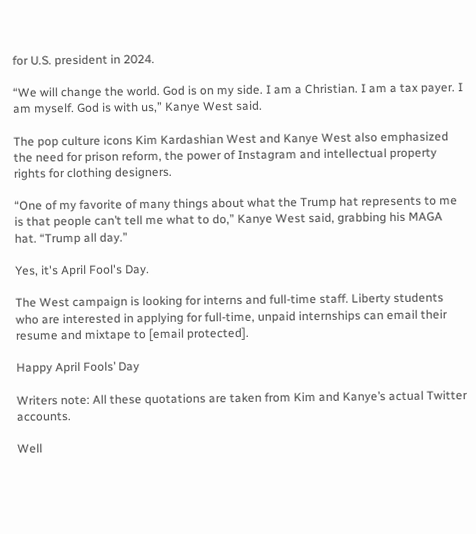for U.S. president in 2024.

“We will change the world. God is on my side. I am a Christian. I am a tax payer. I am myself. God is with us,” Kanye West said.

The pop culture icons Kim Kardashian West and Kanye West also emphasized the need for prison reform, the power of Instagram and intellectual property rights for clothing designers.

“One of my favorite of many things about what the Trump hat represents to me is that people can’t tell me what to do,” Kanye West said, grabbing his MAGA hat. “Trump all day.”

Yes, it's April Fool's Day.

The West campaign is looking for interns and full-time staff. Liberty students who are interested in applying for full-time, unpaid internships can email their resume and mixtape to [email protected].

Happy April Fools’ Day

Writers note: All these quotations are taken from Kim and Kanye’s actual Twitter accounts.

Well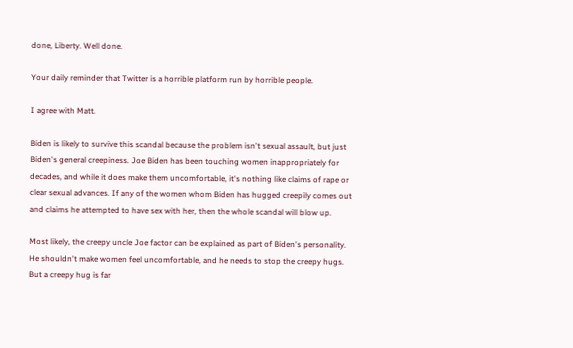done, Liberty. Well done.

Your daily reminder that Twitter is a horrible platform run by horrible people.

I agree with Matt.

Biden is likely to survive this scandal because the problem isn't sexual assault, but just Biden's general creepiness. Joe Biden has been touching women inappropriately for decades, and while it does make them uncomfortable, it's nothing like claims of rape or clear sexual advances. If any of the women whom Biden has hugged creepily comes out and claims he attempted to have sex with her, then the whole scandal will blow up.

Most likely, the creepy uncle Joe factor can be explained as part of Biden's personality. He shouldn't make women feel uncomfortable, and he needs to stop the creepy hugs. But a creepy hug is far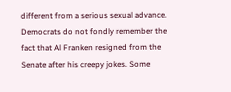different from a serious sexual advance. Democrats do not fondly remember the fact that Al Franken resigned from the Senate after his creepy jokes. Some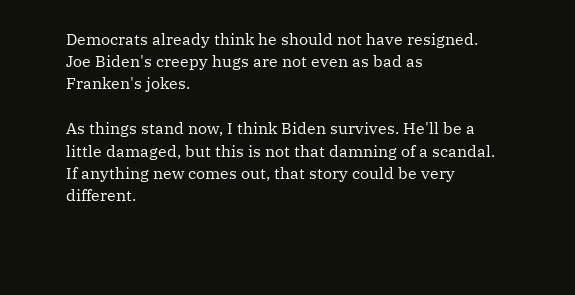Democrats already think he should not have resigned. Joe Biden's creepy hugs are not even as bad as Franken's jokes.

As things stand now, I think Biden survives. He'll be a little damaged, but this is not that damning of a scandal. If anything new comes out, that story could be very different.